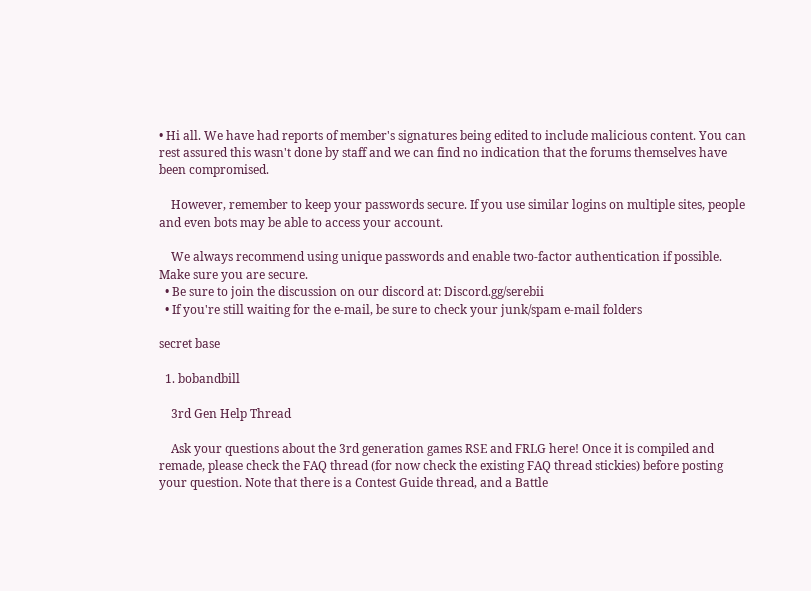• Hi all. We have had reports of member's signatures being edited to include malicious content. You can rest assured this wasn't done by staff and we can find no indication that the forums themselves have been compromised.

    However, remember to keep your passwords secure. If you use similar logins on multiple sites, people and even bots may be able to access your account.

    We always recommend using unique passwords and enable two-factor authentication if possible. Make sure you are secure.
  • Be sure to join the discussion on our discord at: Discord.gg/serebii
  • If you're still waiting for the e-mail, be sure to check your junk/spam e-mail folders

secret base

  1. bobandbill

    3rd Gen Help Thread

    Ask your questions about the 3rd generation games RSE and FRLG here! Once it is compiled and remade, please check the FAQ thread (for now check the existing FAQ thread stickies) before posting your question. Note that there is a Contest Guide thread, and a Battle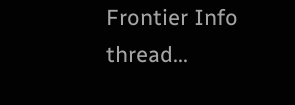Frontier Info thread...